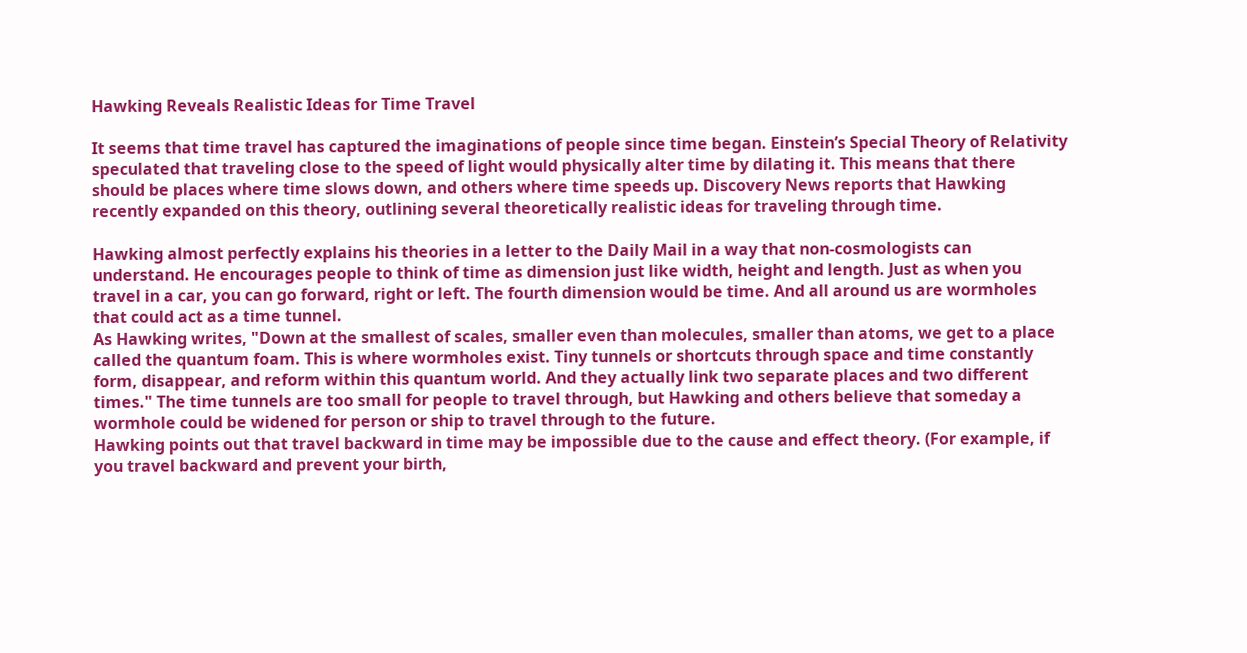Hawking Reveals Realistic Ideas for Time Travel

It seems that time travel has captured the imaginations of people since time began. Einstein’s Special Theory of Relativity speculated that traveling close to the speed of light would physically alter time by dilating it. This means that there should be places where time slows down, and others where time speeds up. Discovery News reports that Hawking recently expanded on this theory, outlining several theoretically realistic ideas for traveling through time.

Hawking almost perfectly explains his theories in a letter to the Daily Mail in a way that non-cosmologists can understand. He encourages people to think of time as dimension just like width, height and length. Just as when you travel in a car, you can go forward, right or left. The fourth dimension would be time. And all around us are wormholes that could act as a time tunnel.
As Hawking writes, "Down at the smallest of scales, smaller even than molecules, smaller than atoms, we get to a place called the quantum foam. This is where wormholes exist. Tiny tunnels or shortcuts through space and time constantly form, disappear, and reform within this quantum world. And they actually link two separate places and two different times." The time tunnels are too small for people to travel through, but Hawking and others believe that someday a wormhole could be widened for person or ship to travel through to the future.
Hawking points out that travel backward in time may be impossible due to the cause and effect theory. (For example, if you travel backward and prevent your birth,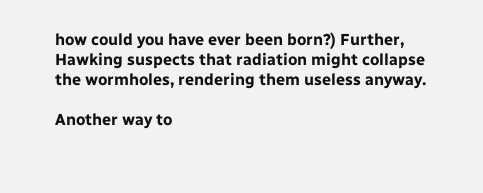how could you have ever been born?) Further, Hawking suspects that radiation might collapse the wormholes, rendering them useless anyway.

Another way to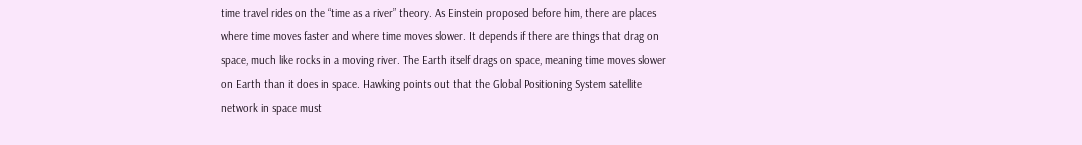time travel rides on the “time as a river” theory. As Einstein proposed before him, there are places where time moves faster and where time moves slower. It depends if there are things that drag on space, much like rocks in a moving river. The Earth itself drags on space, meaning time moves slower on Earth than it does in space. Hawking points out that the Global Positioning System satellite network in space must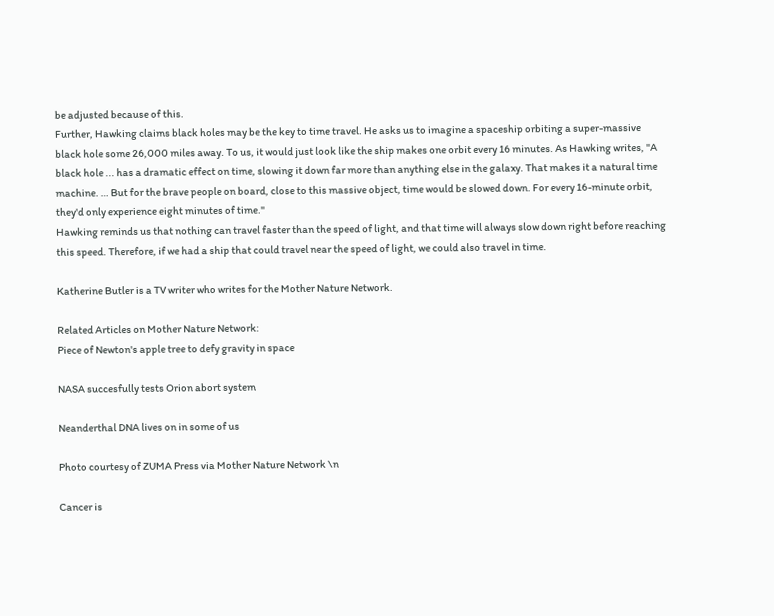be adjusted because of this.
Further, Hawking claims black holes may be the key to time travel. He asks us to imagine a spaceship orbiting a super-massive black hole some 26,000 miles away. To us, it would just look like the ship makes one orbit every 16 minutes. As Hawking writes, "A black hole ... has a dramatic effect on time, slowing it down far more than anything else in the galaxy. That makes it a natural time machine. … But for the brave people on board, close to this massive object, time would be slowed down. For every 16-minute orbit, they'd only experience eight minutes of time."
Hawking reminds us that nothing can travel faster than the speed of light, and that time will always slow down right before reaching this speed. Therefore, if we had a ship that could travel near the speed of light, we could also travel in time.

Katherine Butler is a TV writer who writes for the Mother Nature Network.

Related Articles on Mother Nature Network:
Piece of Newton's apple tree to defy gravity in space

NASA succesfully tests Orion abort system

Neanderthal DNA lives on in some of us

Photo courtesy of ZUMA Press via Mother Nature Network \n

Cancer is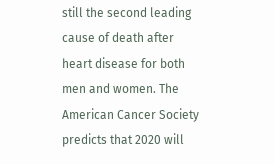still the second leading cause of death after heart disease for both men and women. The American Cancer Society predicts that 2020 will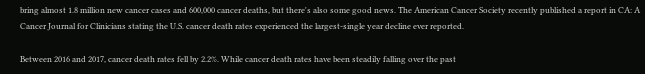bring almost 1.8 million new cancer cases and 600,000 cancer deaths, but there's also some good news. The American Cancer Society recently published a report in CA: A Cancer Journal for Clinicians stating the U.S. cancer death rates experienced the largest-single year decline ever reported.

Between 2016 and 2017, cancer death rates fell by 2.2%. While cancer death rates have been steadily falling over the past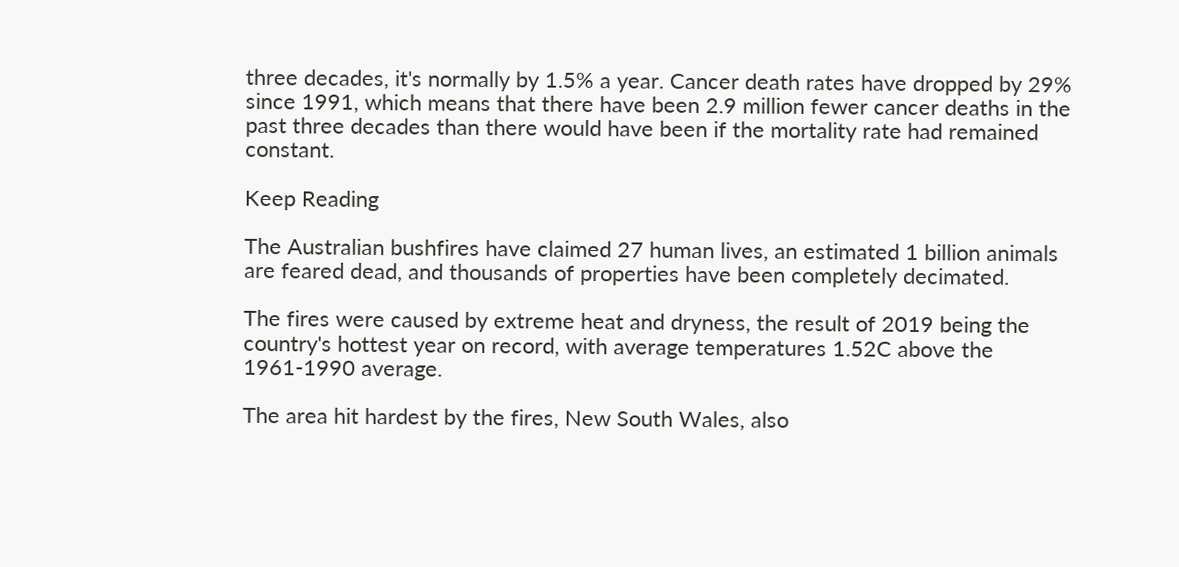three decades, it's normally by 1.5% a year. Cancer death rates have dropped by 29% since 1991, which means that there have been 2.9 million fewer cancer deaths in the past three decades than there would have been if the mortality rate had remained constant.

Keep Reading

The Australian bushfires have claimed 27 human lives, an estimated 1 billion animals are feared dead, and thousands of properties have been completely decimated.

The fires were caused by extreme heat and dryness, the result of 2019 being the country's hottest year on record, with average temperatures 1.52C above the 1961-1990 average.

The area hit hardest by the fires, New South Wales, also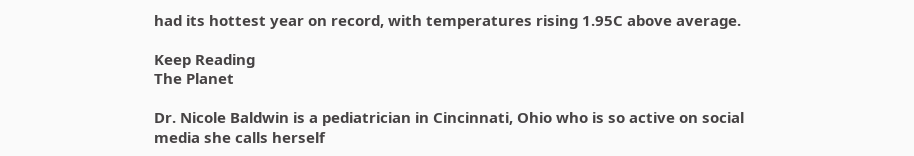had its hottest year on record, with temperatures rising 1.95C above average.

Keep Reading
The Planet

Dr. Nicole Baldwin is a pediatrician in Cincinnati, Ohio who is so active on social media she calls herself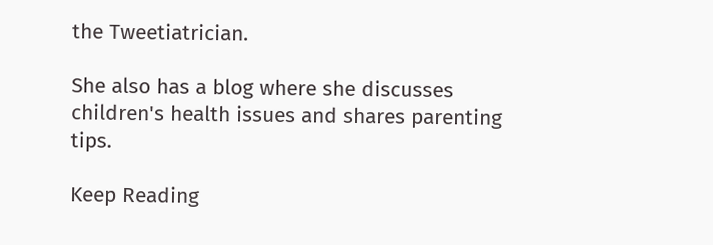the Tweetiatrician.

She also has a blog where she discusses children's health issues and shares parenting tips.

Keep Reading